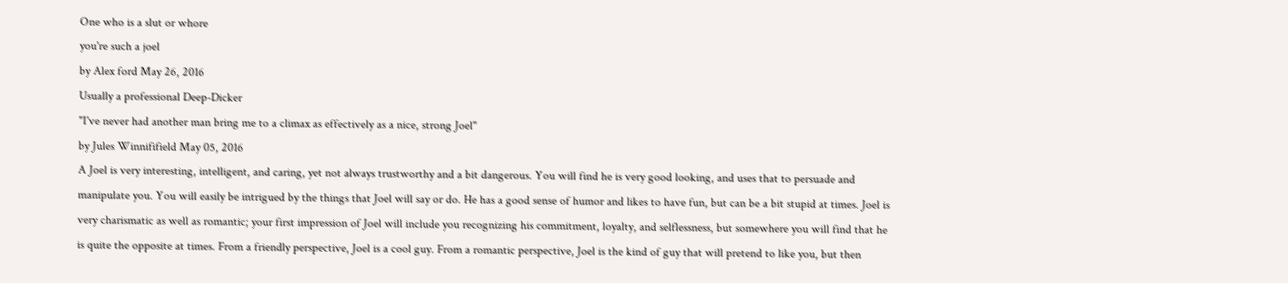One who is a slut or whore
you're such a joel
by Alex ford May 26, 2016
Usually a professional Deep-Dicker
"I've never had another man bring me to a climax as effectively as a nice, strong Joel"
by Jules Winnififield May 05, 2016
A Joel is very interesting, intelligent, and caring, yet not always trustworthy and a bit dangerous. You will find he is very good looking, and uses that to persuade and manipulate you. You will easily be intrigued by the things that Joel will say or do. He has a good sense of humor and likes to have fun, but can be a bit stupid at times. Joel is very charismatic as well as romantic; your first impression of Joel will include you recognizing his commitment, loyalty, and selflessness, but somewhere you will find that he is quite the opposite at times. From a friendly perspective, Joel is a cool guy. From a romantic perspective, Joel is the kind of guy that will pretend to like you, but then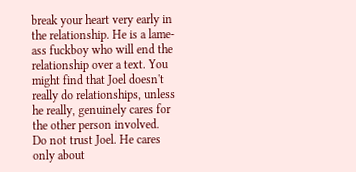break your heart very early in the relationship. He is a lame-ass fuckboy who will end the relationship over a text. You might find that Joel doesn't really do relationships, unless he really, genuinely cares for the other person involved. Do not trust Joel. He cares only about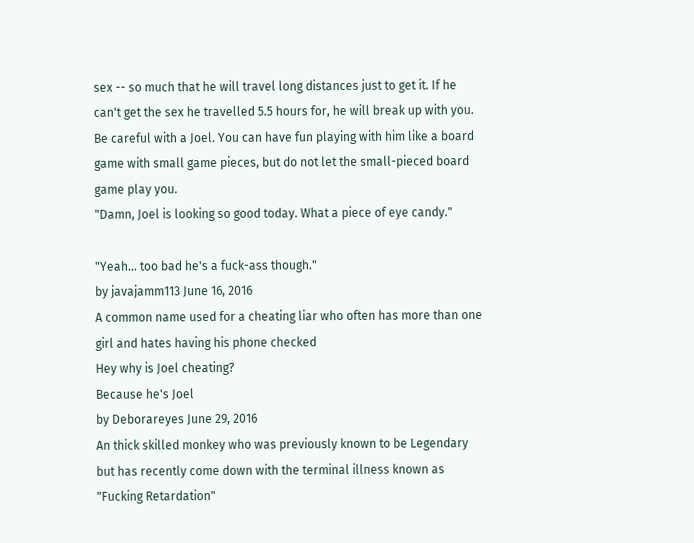sex -- so much that he will travel long distances just to get it. If he can't get the sex he travelled 5.5 hours for, he will break up with you. Be careful with a Joel. You can have fun playing with him like a board game with small game pieces, but do not let the small-pieced board game play you.
"Damn, Joel is looking so good today. What a piece of eye candy."

"Yeah... too bad he's a fuck-ass though."
by javajamm113 June 16, 2016
A common name used for a cheating liar who often has more than one girl and hates having his phone checked
Hey why is Joel cheating?
Because he's Joel
by Deborareyes June 29, 2016
An thick skilled monkey who was previously known to be Legendary but has recently come down with the terminal illness known as "Fucking Retardation"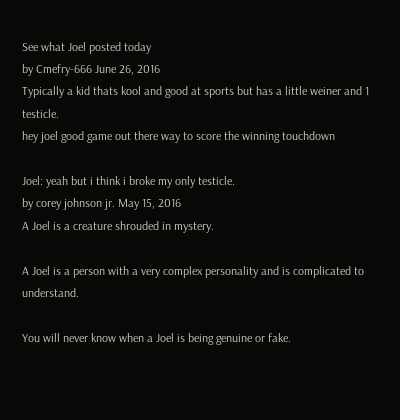See what Joel posted today
by Cmefry-666 June 26, 2016
Typically a kid thats kool and good at sports but has a little weiner and 1 testicle.
hey joel good game out there way to score the winning touchdown

Joel: yeah but i think i broke my only testicle.
by corey johnson jr. May 15, 2016
A Joel is a creature shrouded in mystery.

A Joel is a person with a very complex personality and is complicated to understand.

You will never know when a Joel is being genuine or fake.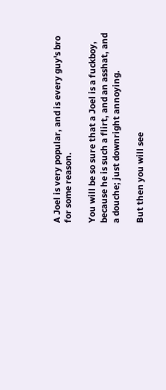A Joel is very popular, and is every guy's bro for some reason.

You will be so sure that a Joel is a fuckboy, because he is such a flirt, and an asshat, and a douche; just downright annoying.

But then you will see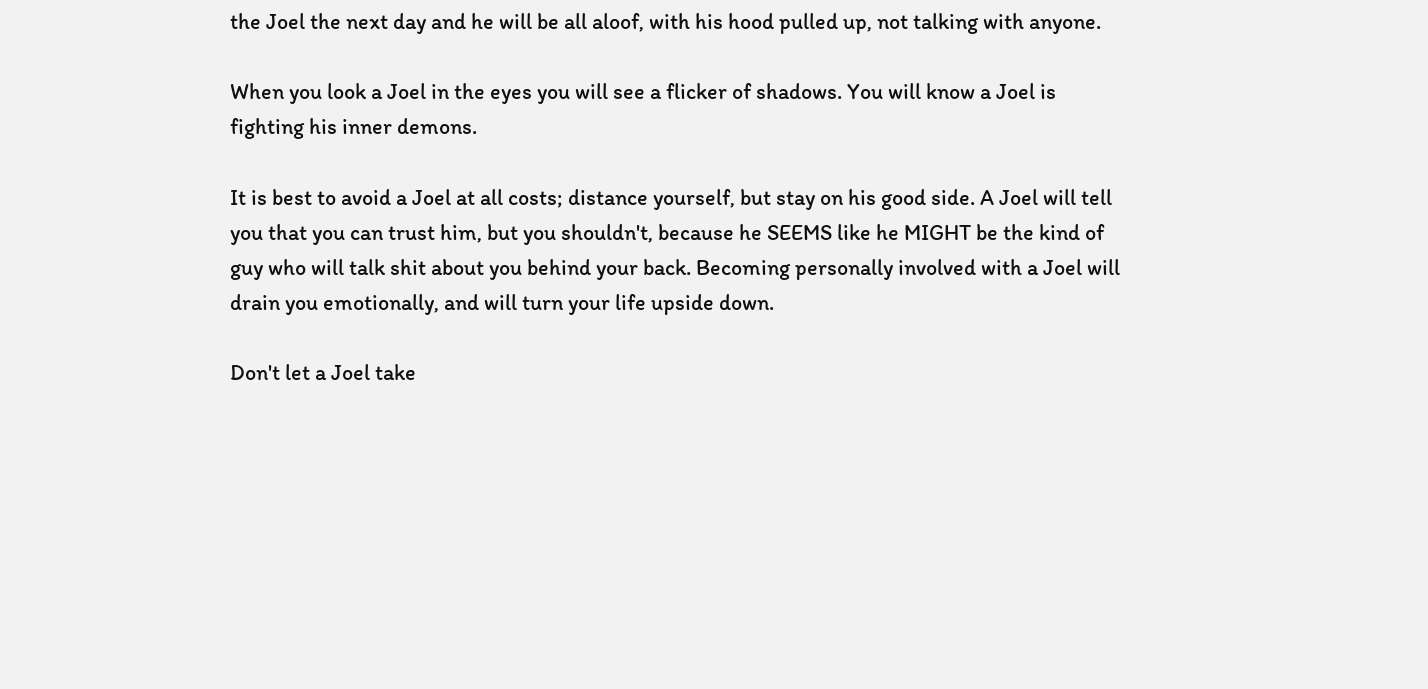the Joel the next day and he will be all aloof, with his hood pulled up, not talking with anyone.

When you look a Joel in the eyes you will see a flicker of shadows. You will know a Joel is fighting his inner demons.

It is best to avoid a Joel at all costs; distance yourself, but stay on his good side. A Joel will tell you that you can trust him, but you shouldn't, because he SEEMS like he MIGHT be the kind of guy who will talk shit about you behind your back. Becoming personally involved with a Joel will drain you emotionally, and will turn your life upside down.

Don't let a Joel take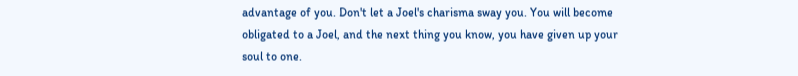advantage of you. Don't let a Joel's charisma sway you. You will become obligated to a Joel, and the next thing you know, you have given up your soul to one.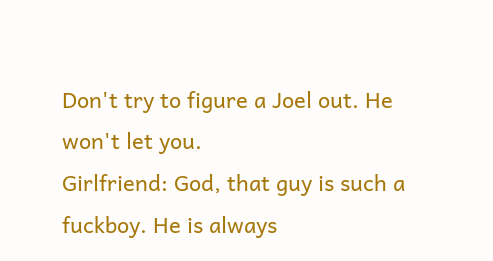Don't try to figure a Joel out. He won't let you.
Girlfriend: God, that guy is such a fuckboy. He is always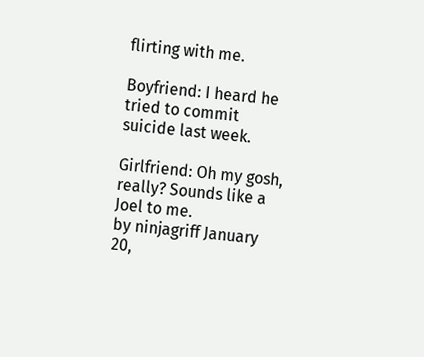flirting with me.

Boyfriend: I heard he tried to commit suicide last week.

Girlfriend: Oh my gosh, really? Sounds like a Joel to me.
by ninjagriff January 20,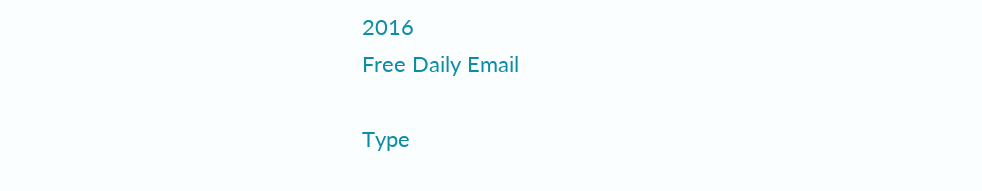2016
Free Daily Email

Type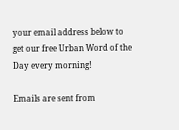your email address below to get our free Urban Word of the Day every morning!

Emails are sent from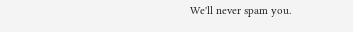We'll never spam you.